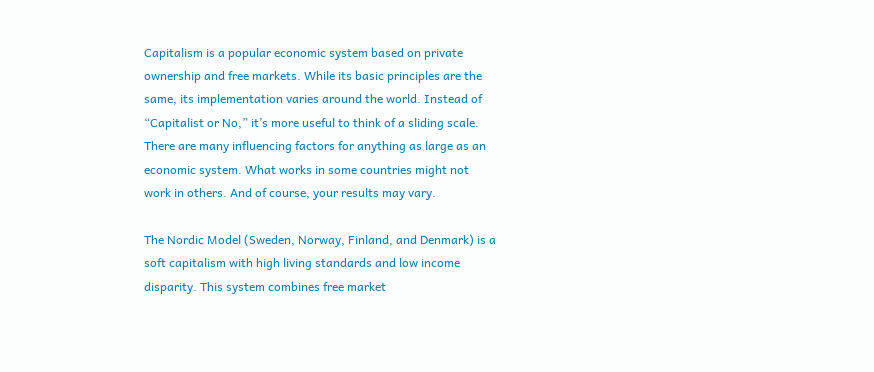Capitalism is a popular economic system based on private ownership and free markets. While its basic principles are the same, its implementation varies around the world. Instead of “Capitalist or No,” it’s more useful to think of a sliding scale. There are many influencing factors for anything as large as an economic system. What works in some countries might not work in others. And of course, your results may vary.

The Nordic Model (Sweden, Norway, Finland, and Denmark) is a soft capitalism with high living standards and low income disparity. This system combines free market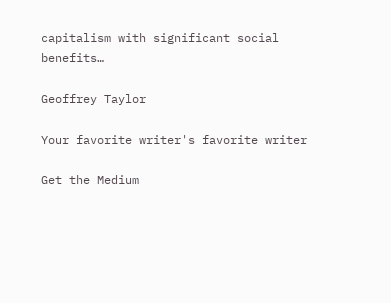capitalism with significant social benefits…

Geoffrey Taylor

Your favorite writer's favorite writer

Get the Medium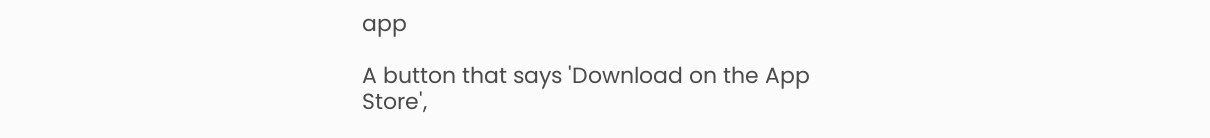app

A button that says 'Download on the App Store',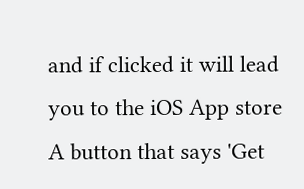and if clicked it will lead you to the iOS App store
A button that says 'Get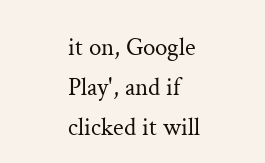it on, Google Play', and if clicked it will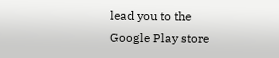lead you to the Google Play store